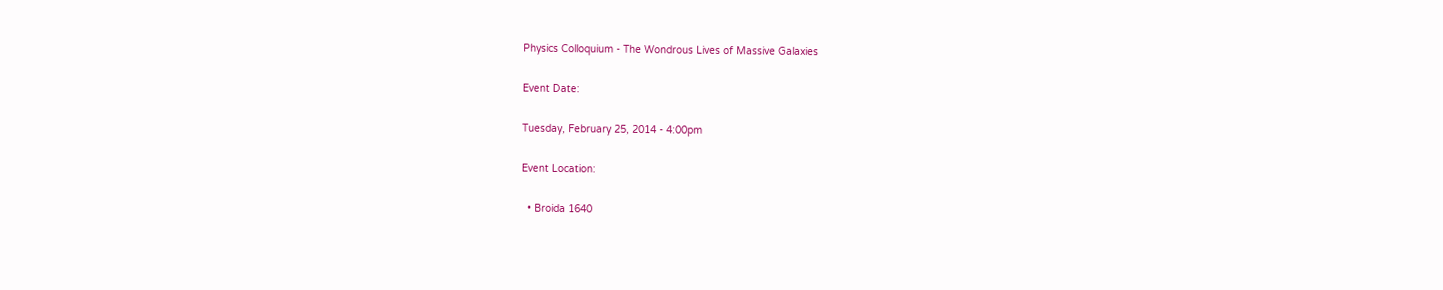Physics Colloquium - The Wondrous Lives of Massive Galaxies

Event Date:

Tuesday, February 25, 2014 - 4:00pm

Event Location:

  • Broida 1640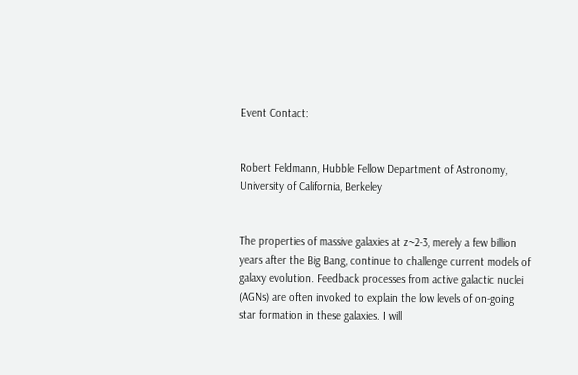Event Contact:


Robert Feldmann, Hubble Fellow Department of Astronomy, University of California, Berkeley


The properties of massive galaxies at z~2-3, merely a few billion years after the Big Bang, continue to challenge current models of galaxy evolution. Feedback processes from active galactic nuclei (AGNs) are often invoked to explain the low levels of on-going star formation in these galaxies. I will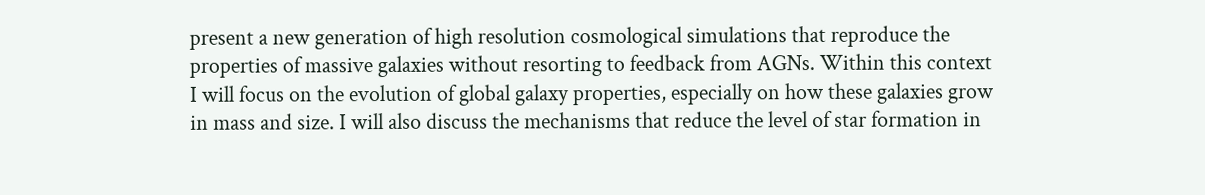present a new generation of high resolution cosmological simulations that reproduce the properties of massive galaxies without resorting to feedback from AGNs. Within this context I will focus on the evolution of global galaxy properties, especially on how these galaxies grow in mass and size. I will also discuss the mechanisms that reduce the level of star formation in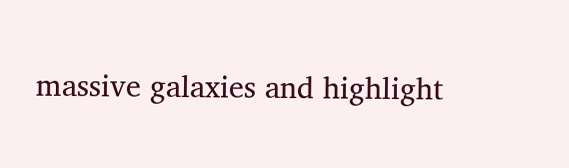massive galaxies and highlight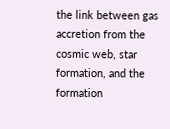the link between gas accretion from the cosmic web, star formation, and the formation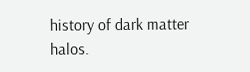history of dark matter halos.